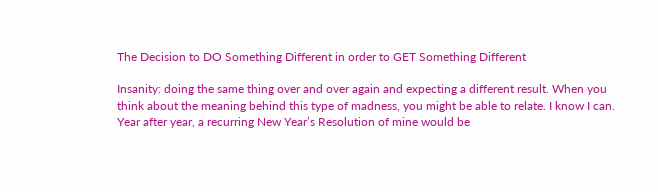The Decision to DO Something Different in order to GET Something Different

Insanity: doing the same thing over and over again and expecting a different result. When you think about the meaning behind this type of madness, you might be able to relate. I know I can. Year after year, a recurring New Year’s Resolution of mine would be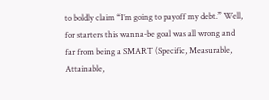to boldly claim “I’m going to payoff my debt.” Well, for starters this wanna-be goal was all wrong and far from being a SMART (Specific, Measurable, Attainable,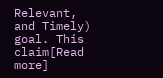Relevant, and Timely) goal. This claim[Read more]